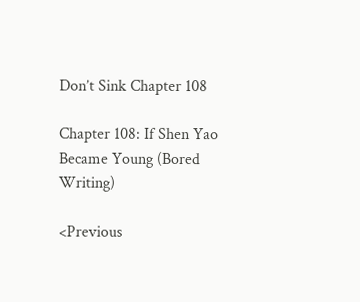Don’t Sink Chapter 108

Chapter 108: If Shen Yao Became Young (Bored Writing)

<Previous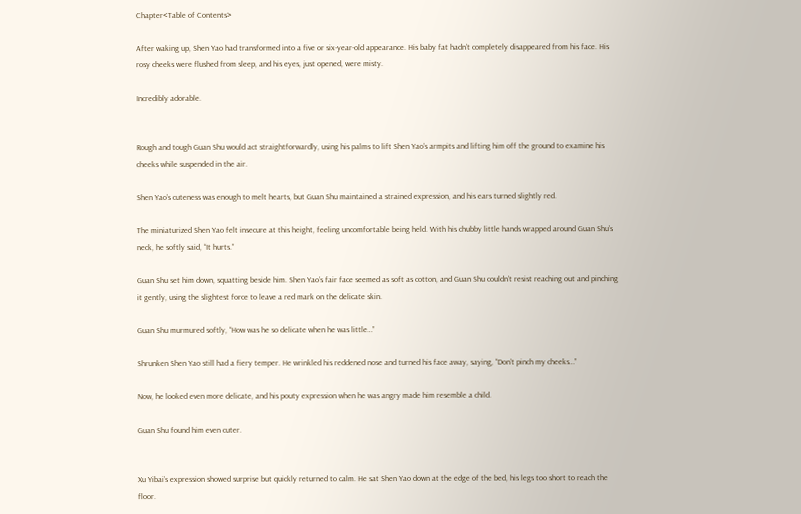Chapter<Table of Contents>

After waking up, Shen Yao had transformed into a five or six-year-old appearance. His baby fat hadn’t completely disappeared from his face. His rosy cheeks were flushed from sleep, and his eyes, just opened, were misty.

Incredibly adorable.


Rough and tough Guan Shu would act straightforwardly, using his palms to lift Shen Yao’s armpits and lifting him off the ground to examine his cheeks while suspended in the air.

Shen Yao’s cuteness was enough to melt hearts, but Guan Shu maintained a strained expression, and his ears turned slightly red.

The miniaturized Shen Yao felt insecure at this height, feeling uncomfortable being held. With his chubby little hands wrapped around Guan Shu’s neck, he softly said, “It hurts.”

Guan Shu set him down, squatting beside him. Shen Yao’s fair face seemed as soft as cotton, and Guan Shu couldn’t resist reaching out and pinching it gently, using the slightest force to leave a red mark on the delicate skin.

Guan Shu murmured softly, “How was he so delicate when he was little…”

Shrunken Shen Yao still had a fiery temper. He wrinkled his reddened nose and turned his face away, saying, “Don’t pinch my cheeks…”

Now, he looked even more delicate, and his pouty expression when he was angry made him resemble a child.

Guan Shu found him even cuter.


Xu Yibai’s expression showed surprise but quickly returned to calm. He sat Shen Yao down at the edge of the bed, his legs too short to reach the floor.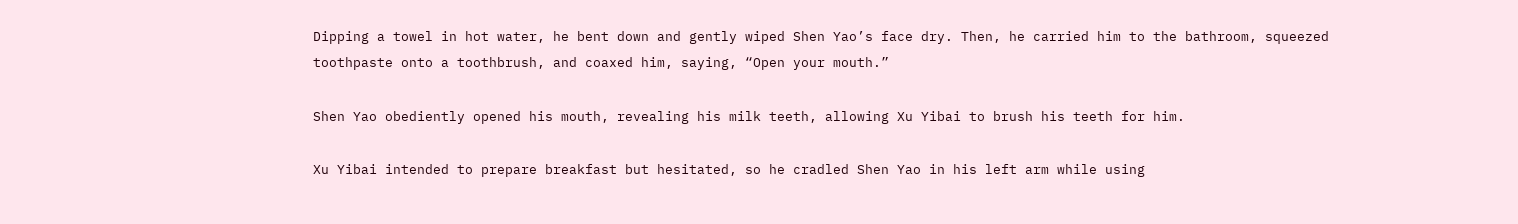Dipping a towel in hot water, he bent down and gently wiped Shen Yao’s face dry. Then, he carried him to the bathroom, squeezed toothpaste onto a toothbrush, and coaxed him, saying, “Open your mouth.”

Shen Yao obediently opened his mouth, revealing his milk teeth, allowing Xu Yibai to brush his teeth for him.

Xu Yibai intended to prepare breakfast but hesitated, so he cradled Shen Yao in his left arm while using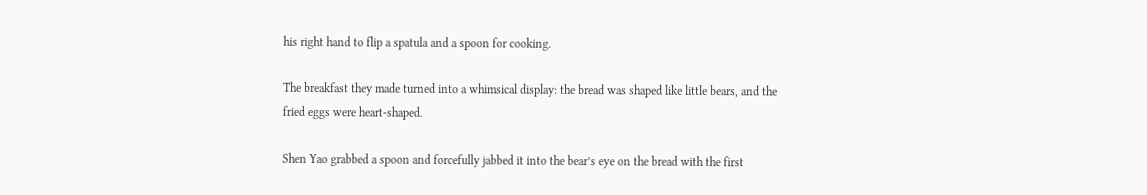his right hand to flip a spatula and a spoon for cooking.

The breakfast they made turned into a whimsical display: the bread was shaped like little bears, and the fried eggs were heart-shaped.

Shen Yao grabbed a spoon and forcefully jabbed it into the bear’s eye on the bread with the first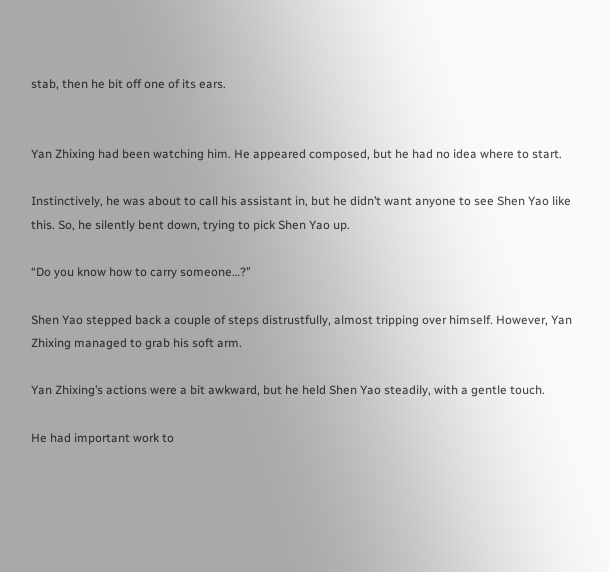stab, then he bit off one of its ears.


Yan Zhixing had been watching him. He appeared composed, but he had no idea where to start.

Instinctively, he was about to call his assistant in, but he didn’t want anyone to see Shen Yao like this. So, he silently bent down, trying to pick Shen Yao up.

“Do you know how to carry someone…?”

Shen Yao stepped back a couple of steps distrustfully, almost tripping over himself. However, Yan Zhixing managed to grab his soft arm.

Yan Zhixing’s actions were a bit awkward, but he held Shen Yao steadily, with a gentle touch.

He had important work to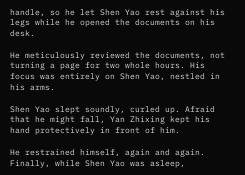handle, so he let Shen Yao rest against his legs while he opened the documents on his desk.

He meticulously reviewed the documents, not turning a page for two whole hours. His focus was entirely on Shen Yao, nestled in his arms.

Shen Yao slept soundly, curled up. Afraid that he might fall, Yan Zhixing kept his hand protectively in front of him.

He restrained himself, again and again. Finally, while Shen Yao was asleep,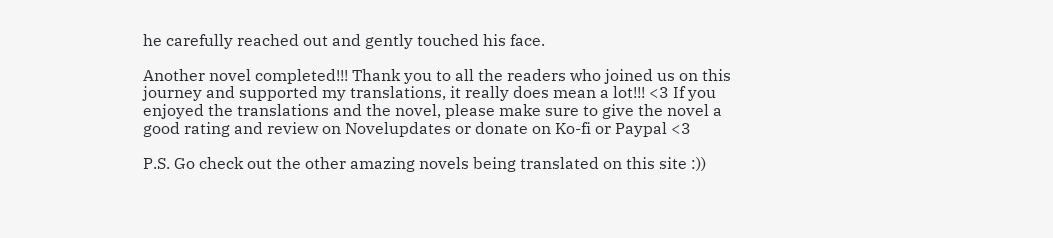he carefully reached out and gently touched his face.

Another novel completed!!! Thank you to all the readers who joined us on this journey and supported my translations, it really does mean a lot!!! <3 If you enjoyed the translations and the novel, please make sure to give the novel a good rating and review on Novelupdates or donate on Ko-fi or Paypal <3

P.S. Go check out the other amazing novels being translated on this site :))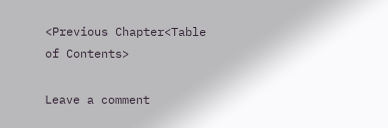<Previous Chapter<Table of Contents>

Leave a comment